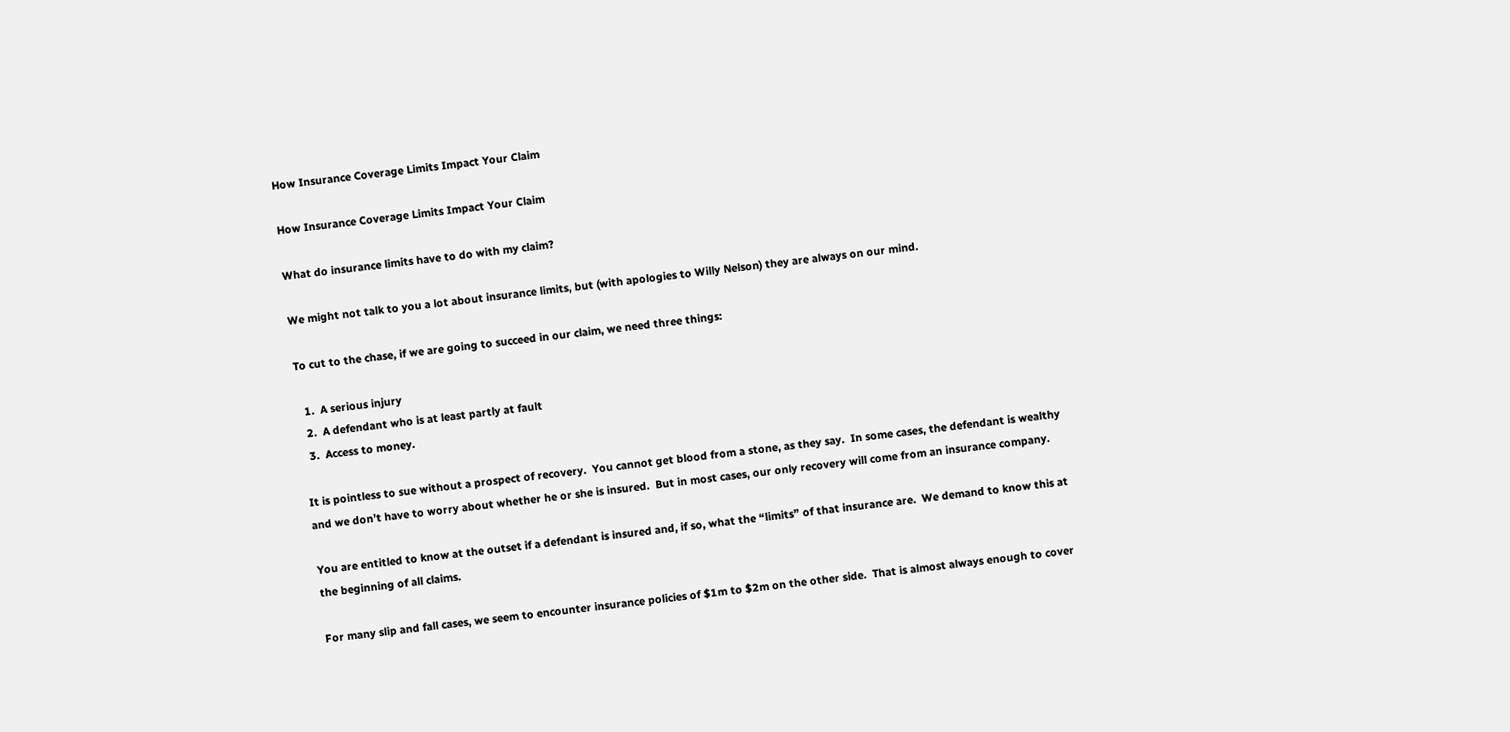How Insurance Coverage Limits Impact Your Claim

How Insurance Coverage Limits Impact Your Claim

What do insurance limits have to do with my claim?

We might not talk to you a lot about insurance limits, but (with apologies to Willy Nelson) they are always on our mind.

To cut to the chase, if we are going to succeed in our claim, we need three things:

  1.  A serious injury
  2.  A defendant who is at least partly at fault
  3.  Access to money.

It is pointless to sue without a prospect of recovery.  You cannot get blood from a stone, as they say.  In some cases, the defendant is wealthy and we don’t have to worry about whether he or she is insured.  But in most cases, our only recovery will come from an insurance company.

You are entitled to know at the outset if a defendant is insured and, if so, what the “limits” of that insurance are.  We demand to know this at the beginning of all claims.

For many slip and fall cases, we seem to encounter insurance policies of $1m to $2m on the other side.  That is almost always enough to cover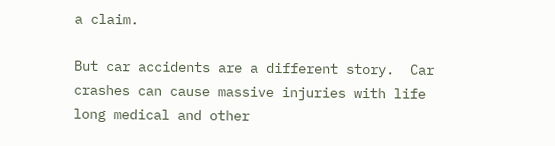a claim.

But car accidents are a different story.  Car crashes can cause massive injuries with life long medical and other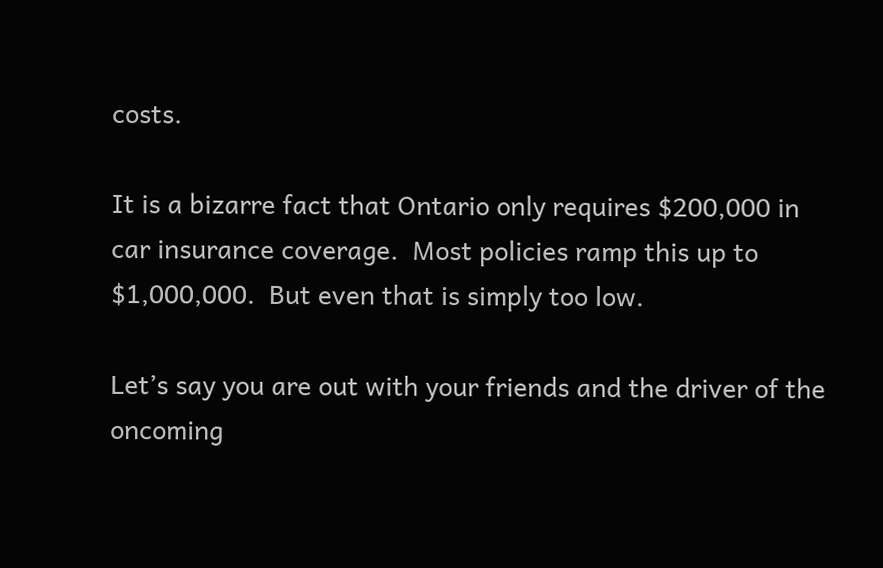costs.

It is a bizarre fact that Ontario only requires $200,000 in car insurance coverage.  Most policies ramp this up to $1,000,000.  But even that is simply too low.

Let’s say you are out with your friends and the driver of the oncoming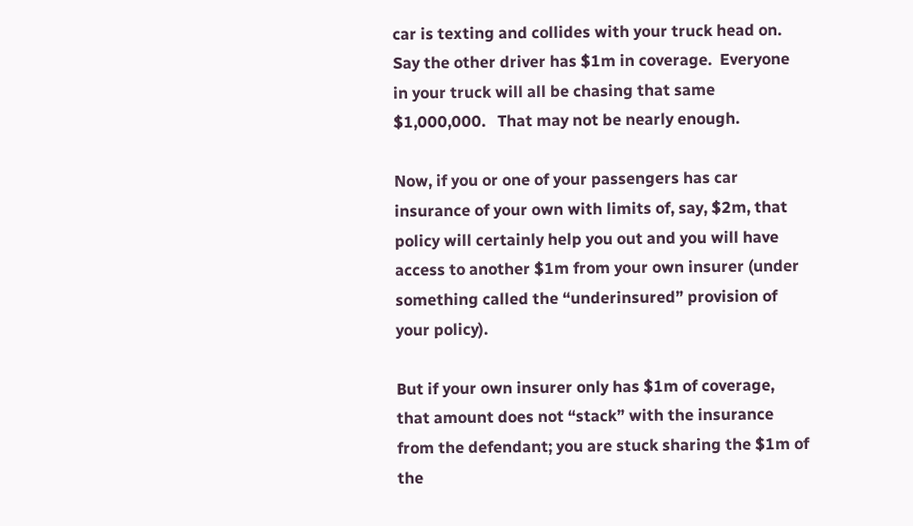car is texting and collides with your truck head on.    Say the other driver has $1m in coverage.  Everyone in your truck will all be chasing that same $1,000,000.   That may not be nearly enough.

Now, if you or one of your passengers has car insurance of your own with limits of, say, $2m, that policy will certainly help you out and you will have access to another $1m from your own insurer (under something called the “underinsured” provision of your policy).

But if your own insurer only has $1m of coverage, that amount does not “stack” with the insurance from the defendant; you are stuck sharing the $1m of the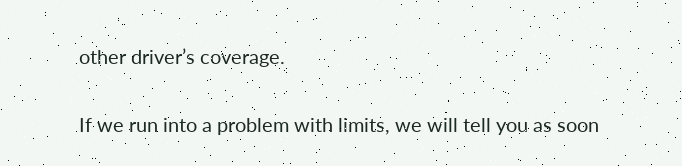other driver’s coverage.

If we run into a problem with limits, we will tell you as soon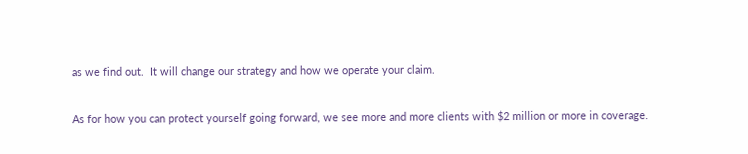as we find out.  It will change our strategy and how we operate your claim.

As for how you can protect yourself going forward, we see more and more clients with $2 million or more in coverage.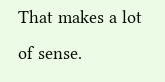That makes a lot of sense.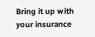Bring it up with your insurance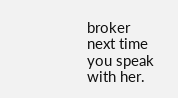broker next time you speak with her.